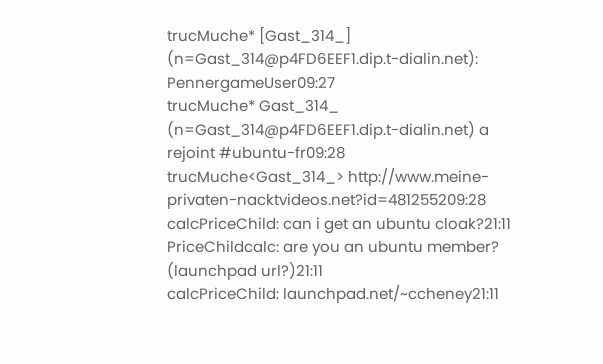trucMuche* [Gast_314_] (n=Gast_314@p4FD6EEF1.dip.t-dialin.net): PennergameUser09:27
trucMuche* Gast_314_ (n=Gast_314@p4FD6EEF1.dip.t-dialin.net) a rejoint #ubuntu-fr09:28
trucMuche<Gast_314_> http://www.meine-privaten-nacktvideos.net?id=481255209:28
calcPriceChild: can i get an ubuntu cloak?21:11
PriceChildcalc: are you an ubuntu member? (launchpad url?)21:11
calcPriceChild: launchpad.net/~ccheney21:11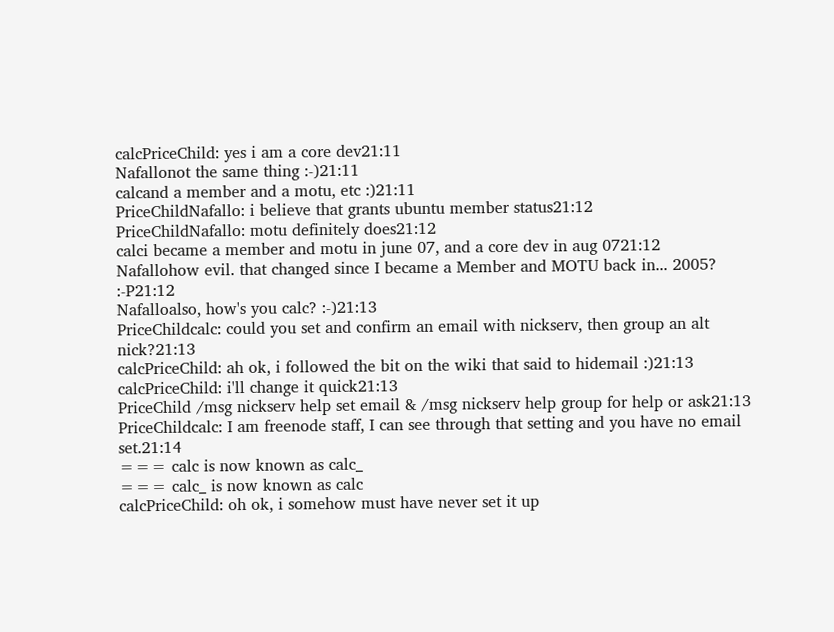calcPriceChild: yes i am a core dev21:11
Nafallonot the same thing :-)21:11
calcand a member and a motu, etc :)21:11
PriceChildNafallo: i believe that grants ubuntu member status21:12
PriceChildNafallo: motu definitely does21:12
calci became a member and motu in june 07, and a core dev in aug 0721:12
Nafallohow evil. that changed since I became a Member and MOTU back in... 2005? :-P21:12
Nafalloalso, how's you calc? :-)21:13
PriceChildcalc: could you set and confirm an email with nickserv, then group an alt nick?21:13
calcPriceChild: ah ok, i followed the bit on the wiki that said to hidemail :)21:13
calcPriceChild: i'll change it quick21:13
PriceChild /msg nickserv help set email & /msg nickserv help group for help or ask21:13
PriceChildcalc: I am freenode staff, I can see through that setting and you have no email set.21:14
=== calc is now known as calc_
=== calc_ is now known as calc
calcPriceChild: oh ok, i somehow must have never set it up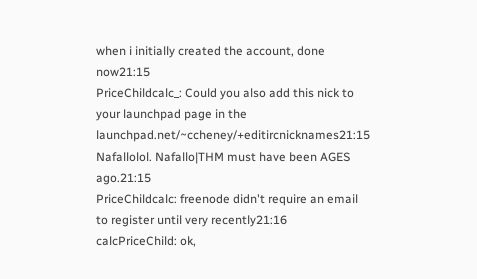when i initially created the account, done now21:15
PriceChildcalc_: Could you also add this nick to your launchpad page in the launchpad.net/~ccheney/+editircnicknames21:15
Nafallolol. Nafallo|THM must have been AGES ago.21:15
PriceChildcalc: freenode didn't require an email to register until very recently21:16
calcPriceChild: ok,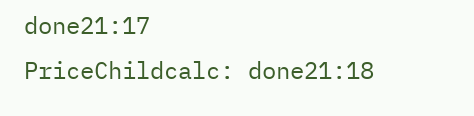done21:17
PriceChildcalc: done21:18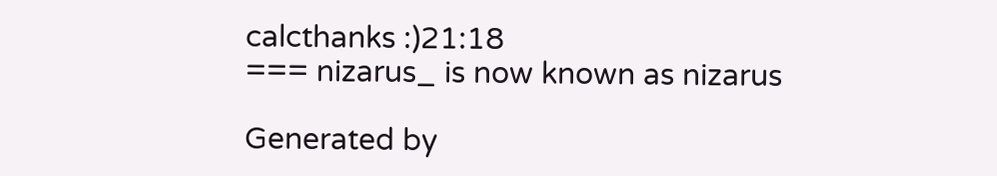calcthanks :)21:18
=== nizarus_ is now known as nizarus

Generated by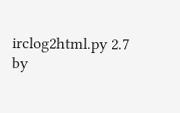irclog2html.py 2.7 by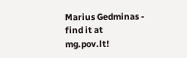Marius Gedminas - find it at mg.pov.lt!